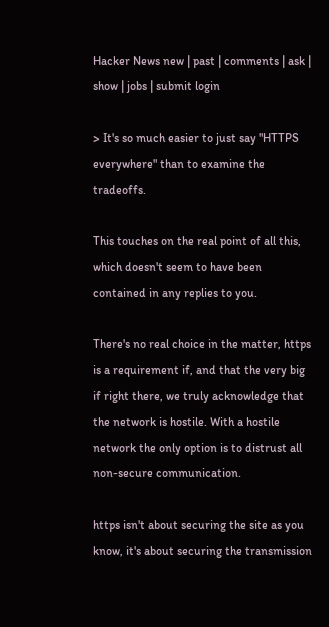Hacker News new | past | comments | ask | show | jobs | submit login

> It's so much easier to just say "HTTPS everywhere" than to examine the tradeoffs.

This touches on the real point of all this, which doesn't seem to have been contained in any replies to you.

There's no real choice in the matter, https is a requirement if, and that the very big if right there, we truly acknowledge that the network is hostile. With a hostile network the only option is to distrust all non-secure communication.

https isn't about securing the site as you know, it's about securing the transmission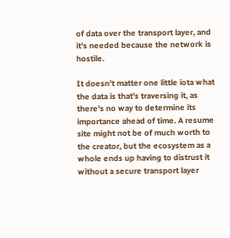of data over the transport layer, and it's needed because the network is hostile.

It doesn't matter one little iota what the data is that's traversing it, as there's no way to determine its importance ahead of time. A resume site might not be of much worth to the creator, but the ecosystem as a whole ends up having to distrust it without a secure transport layer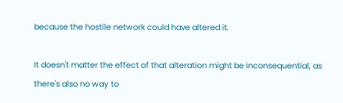because the hostile network could have altered it.

It doesn't matter the effect of that alteration might be inconsequential, as there's also no way to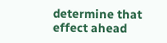determine that effect ahead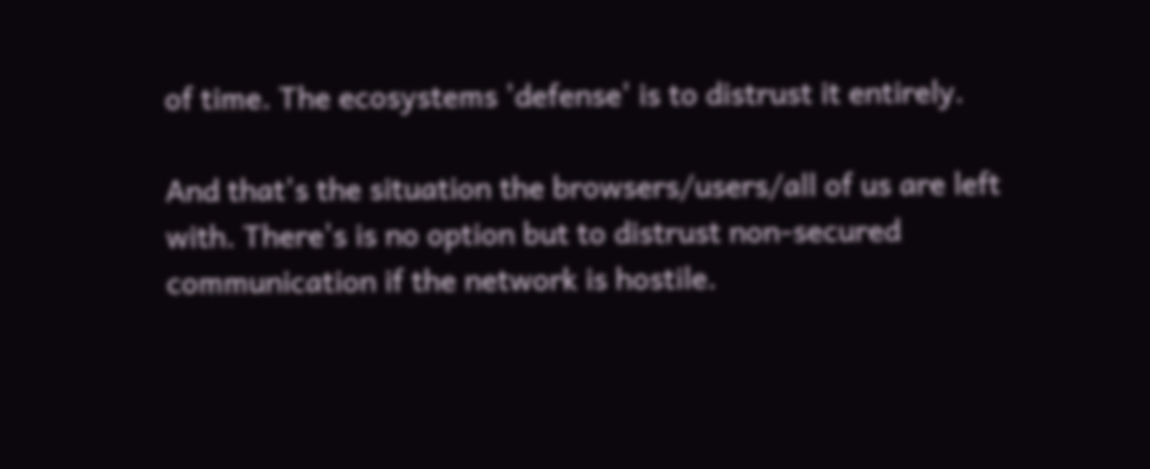of time. The ecosystems 'defense' is to distrust it entirely.

And that's the situation the browsers/users/all of us are left with. There's is no option but to distrust non-secured communication if the network is hostile.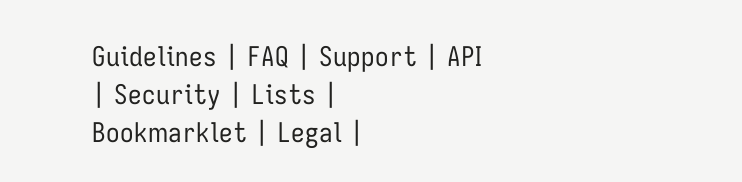Guidelines | FAQ | Support | API | Security | Lists | Bookmarklet | Legal |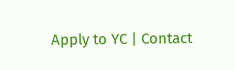Apply to YC | Contact